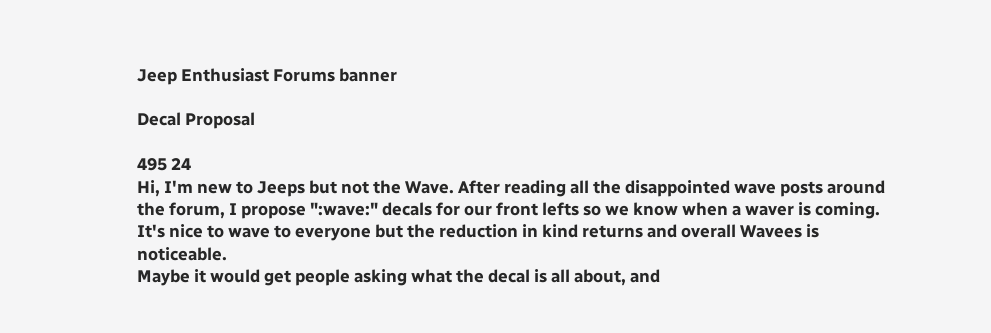Jeep Enthusiast Forums banner

Decal Proposal

495 24
Hi, I'm new to Jeeps but not the Wave. After reading all the disappointed wave posts around the forum, I propose ":wave:" decals for our front lefts so we know when a waver is coming. It's nice to wave to everyone but the reduction in kind returns and overall Wavees is noticeable.
Maybe it would get people asking what the decal is all about, and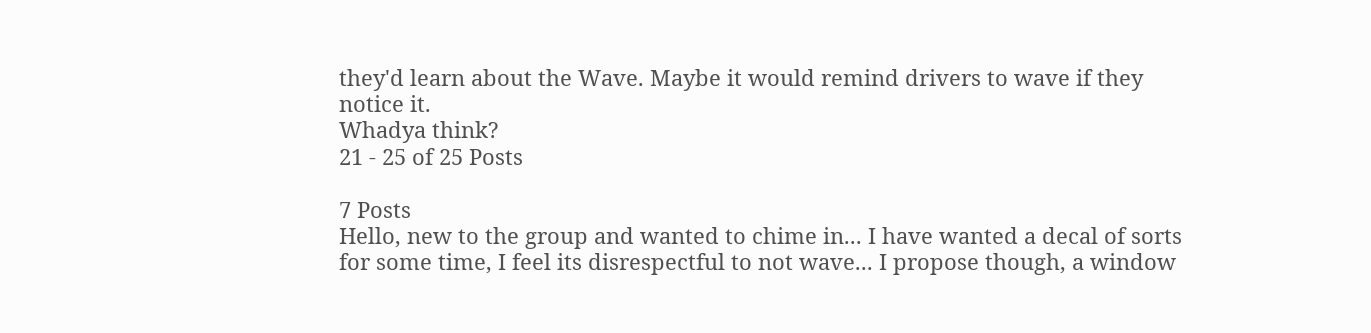they'd learn about the Wave. Maybe it would remind drivers to wave if they notice it.
Whadya think?
21 - 25 of 25 Posts

7 Posts
Hello, new to the group and wanted to chime in... I have wanted a decal of sorts for some time, I feel its disrespectful to not wave... I propose though, a window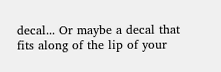decal... Or maybe a decal that fits along of the lip of your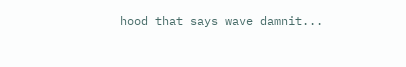hood that says wave damnit...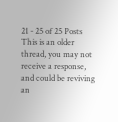21 - 25 of 25 Posts
This is an older thread, you may not receive a response, and could be reviving an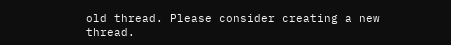old thread. Please consider creating a new thread.